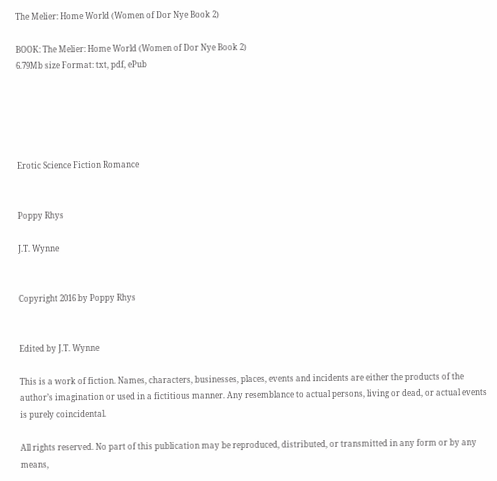The Melier: Home World (Women of Dor Nye Book 2)

BOOK: The Melier: Home World (Women of Dor Nye Book 2)
6.79Mb size Format: txt, pdf, ePub





Erotic Science Fiction Romance


Poppy Rhys

J.T. Wynne


Copyright 2016 by Poppy Rhys


Edited by J.T. Wynne

This is a work of fiction. Names, characters, businesses, places, events and incidents are either the products of the author’s imagination or used in a fictitious manner. Any resemblance to actual persons, living or dead, or actual events is purely coincidental.

All rights reserved. No part of this publication may be reproduced, distributed, or transmitted in any form or by any means,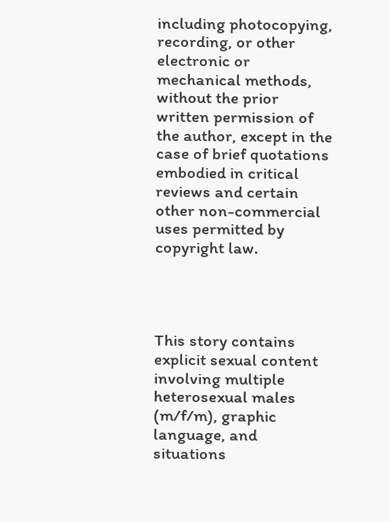including photocopying, recording, or other electronic or mechanical methods, without the prior written permission of the author, except in the case of brief quotations embodied in critical reviews and certain other non-commercial uses permitted by copyright law.




This story contains explicit sexual content involving multiple heterosexual males (m/f/m), graphic language, and situations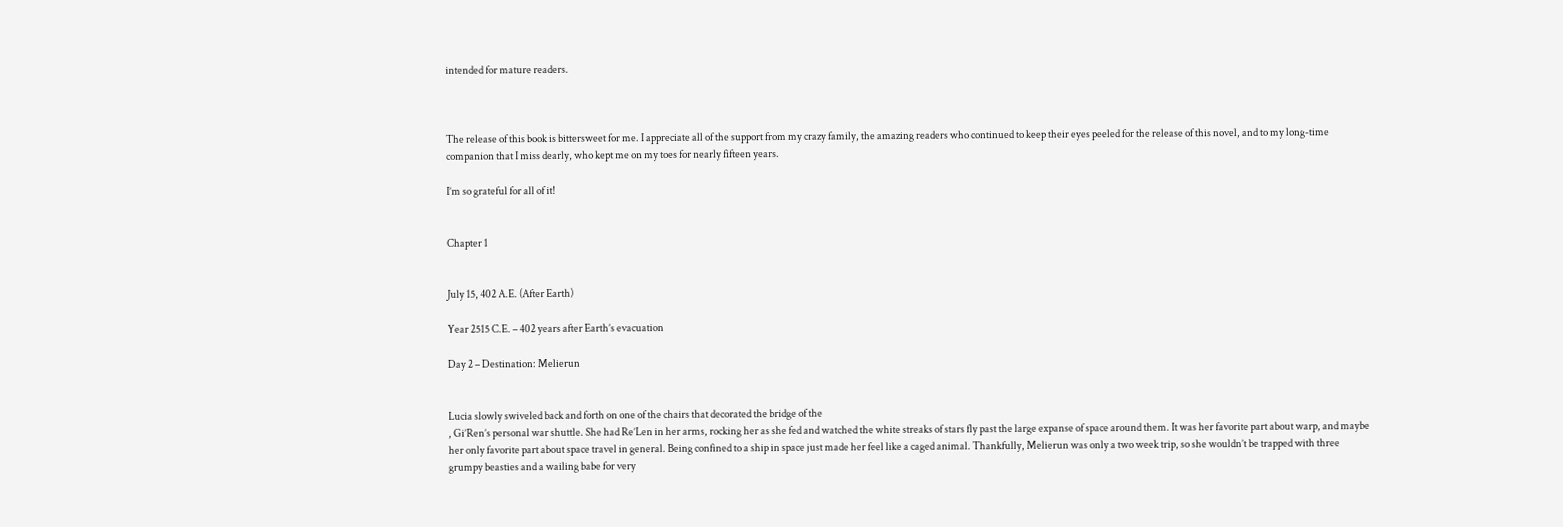intended for mature readers.



The release of this book is bittersweet for me. I appreciate all of the support from my crazy family, the amazing readers who continued to keep their eyes peeled for the release of this novel, and to my long-time companion that I miss dearly, who kept me on my toes for nearly fifteen years.

I’m so grateful for all of it!


Chapter 1


July 15, 402 A.E. (After Earth)

Year 2515 C.E. – 402 years after Earth’s evacuation

Day 2 – Destination: Melierun


Lucia slowly swiveled back and forth on one of the chairs that decorated the bridge of the
, Gi’Ren’s personal war shuttle. She had Re’Len in her arms, rocking her as she fed and watched the white streaks of stars fly past the large expanse of space around them. It was her favorite part about warp, and maybe her only favorite part about space travel in general. Being confined to a ship in space just made her feel like a caged animal. Thankfully, Melierun was only a two week trip, so she wouldn’t be trapped with three grumpy beasties and a wailing babe for very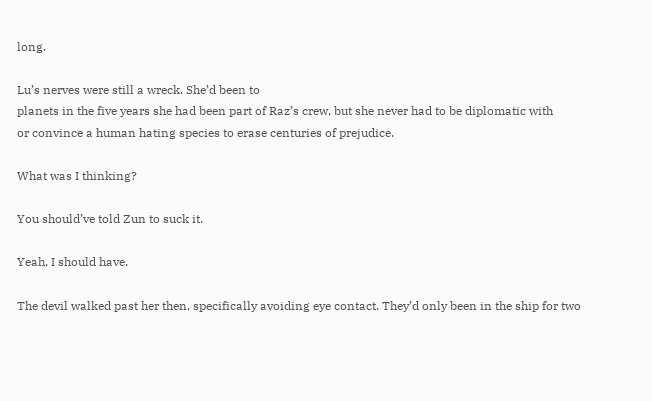long.

Lu’s nerves were still a wreck. She’d been to
planets in the five years she had been part of Raz’s crew, but she never had to be diplomatic with
or convince a human hating species to erase centuries of prejudice.

What was I thinking?

You should’ve told Zun to suck it.

Yeah, I should have.

The devil walked past her then, specifically avoiding eye contact. They’d only been in the ship for two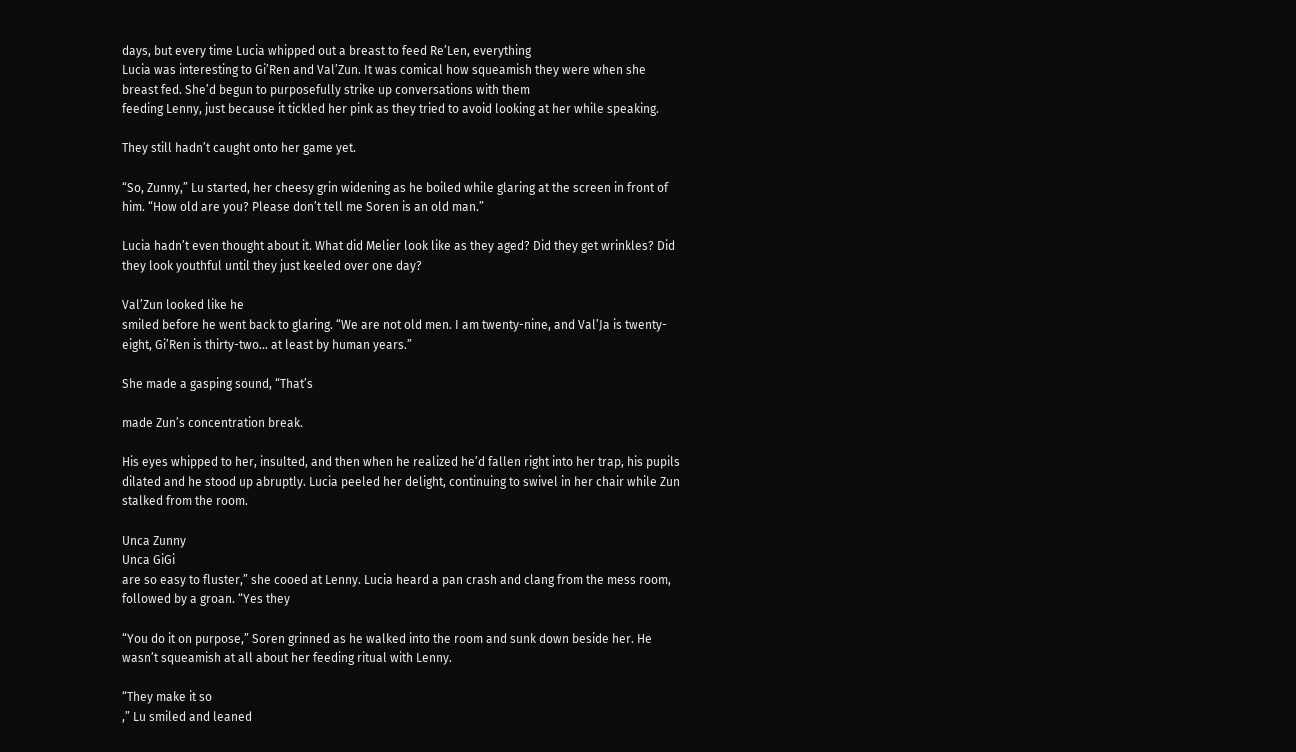days, but every time Lucia whipped out a breast to feed Re’Len, everything
Lucia was interesting to Gi’Ren and Val’Zun. It was comical how squeamish they were when she breast fed. She’d begun to purposefully strike up conversations with them
feeding Lenny, just because it tickled her pink as they tried to avoid looking at her while speaking.

They still hadn’t caught onto her game yet.

“So, Zunny,” Lu started, her cheesy grin widening as he boiled while glaring at the screen in front of him. “How old are you? Please don’t tell me Soren is an old man.”

Lucia hadn’t even thought about it. What did Melier look like as they aged? Did they get wrinkles? Did they look youthful until they just keeled over one day?

Val’Zun looked like he
smiled before he went back to glaring. “We are not old men. I am twenty-nine, and Val’Ja is twenty-eight, Gi’Ren is thirty-two… at least by human years.”

She made a gasping sound, “That’s

made Zun’s concentration break.

His eyes whipped to her, insulted, and then when he realized he’d fallen right into her trap, his pupils dilated and he stood up abruptly. Lucia peeled her delight, continuing to swivel in her chair while Zun stalked from the room.

Unca Zunny
Unca GiGi
are so easy to fluster,” she cooed at Lenny. Lucia heard a pan crash and clang from the mess room, followed by a groan. “Yes they

“You do it on purpose,” Soren grinned as he walked into the room and sunk down beside her. He wasn’t squeamish at all about her feeding ritual with Lenny.

“They make it so
,” Lu smiled and leaned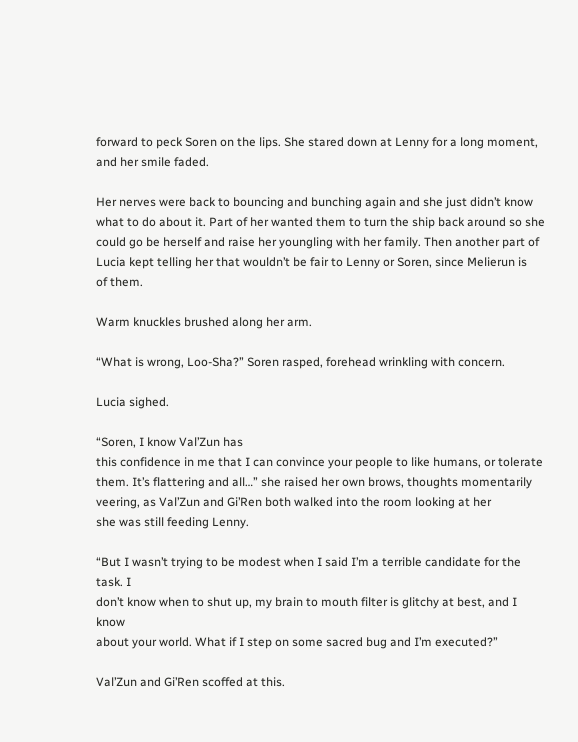forward to peck Soren on the lips. She stared down at Lenny for a long moment, and her smile faded.

Her nerves were back to bouncing and bunching again and she just didn’t know what to do about it. Part of her wanted them to turn the ship back around so she could go be herself and raise her youngling with her family. Then another part of Lucia kept telling her that wouldn’t be fair to Lenny or Soren, since Melierun is
of them.

Warm knuckles brushed along her arm.

“What is wrong, Loo-Sha?” Soren rasped, forehead wrinkling with concern.

Lucia sighed.

“Soren, I know Val’Zun has
this confidence in me that I can convince your people to like humans, or tolerate them. It’s flattering and all…” she raised her own brows, thoughts momentarily veering, as Val’Zun and Gi’Ren both walked into the room looking at her
she was still feeding Lenny.

“But I wasn’t trying to be modest when I said I’m a terrible candidate for the task. I
don’t know when to shut up, my brain to mouth filter is glitchy at best, and I know
about your world. What if I step on some sacred bug and I’m executed?”

Val’Zun and Gi’Ren scoffed at this.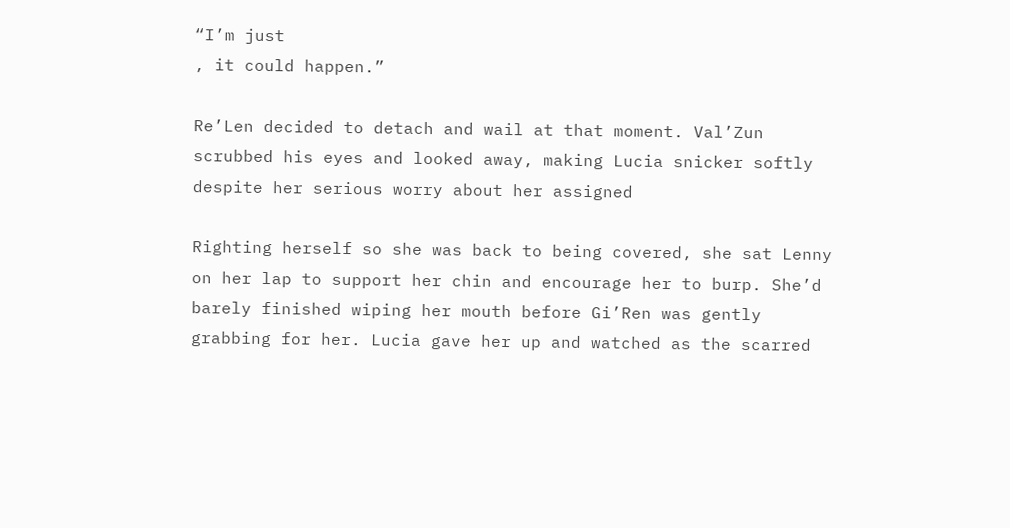“I’m just
, it could happen.”

Re’Len decided to detach and wail at that moment. Val’Zun scrubbed his eyes and looked away, making Lucia snicker softly despite her serious worry about her assigned

Righting herself so she was back to being covered, she sat Lenny on her lap to support her chin and encourage her to burp. She’d barely finished wiping her mouth before Gi’Ren was gently grabbing for her. Lucia gave her up and watched as the scarred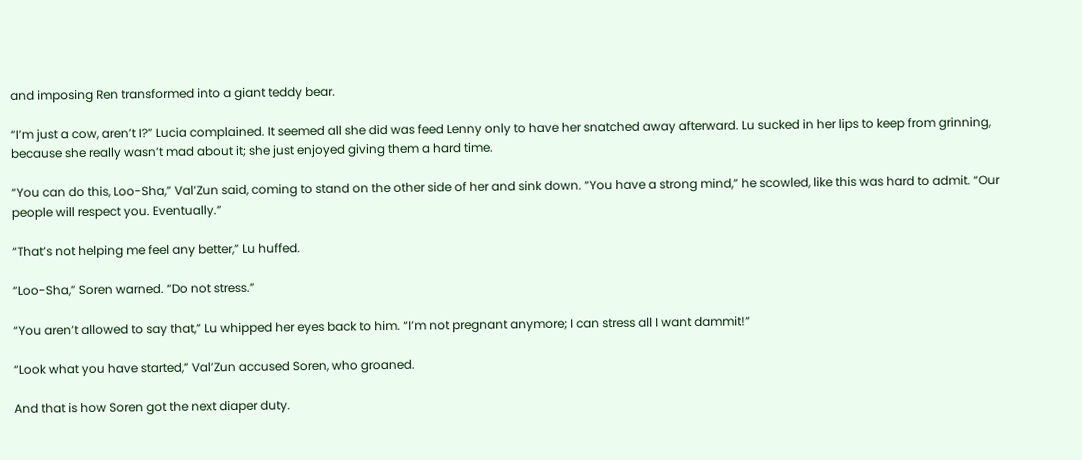and imposing Ren transformed into a giant teddy bear.

“I’m just a cow, aren’t I?” Lucia complained. It seemed all she did was feed Lenny only to have her snatched away afterward. Lu sucked in her lips to keep from grinning, because she really wasn’t mad about it; she just enjoyed giving them a hard time.

“You can do this, Loo-Sha,” Val’Zun said, coming to stand on the other side of her and sink down. “You have a strong mind,” he scowled, like this was hard to admit. “Our people will respect you. Eventually.”

“That’s not helping me feel any better,” Lu huffed.

“Loo-Sha,” Soren warned. “Do not stress.”

“You aren’t allowed to say that,” Lu whipped her eyes back to him. “I’m not pregnant anymore; I can stress all I want dammit!”

“Look what you have started,” Val’Zun accused Soren, who groaned.

And that is how Soren got the next diaper duty.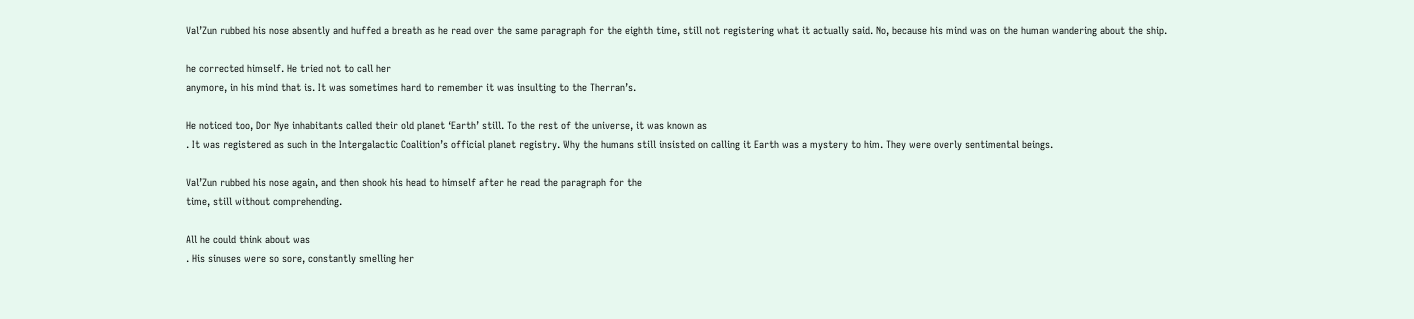Val’Zun rubbed his nose absently and huffed a breath as he read over the same paragraph for the eighth time, still not registering what it actually said. No, because his mind was on the human wandering about the ship.

he corrected himself. He tried not to call her
anymore, in his mind that is. It was sometimes hard to remember it was insulting to the Therran’s.

He noticed too, Dor Nye inhabitants called their old planet ‘Earth’ still. To the rest of the universe, it was known as
. It was registered as such in the Intergalactic Coalition’s official planet registry. Why the humans still insisted on calling it Earth was a mystery to him. They were overly sentimental beings.

Val’Zun rubbed his nose again, and then shook his head to himself after he read the paragraph for the
time, still without comprehending.

All he could think about was
. His sinuses were so sore, constantly smelling her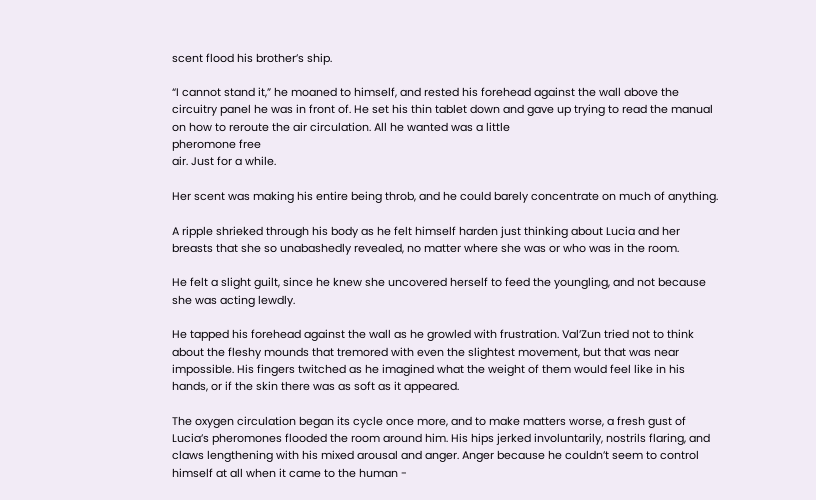scent flood his brother’s ship.

“I cannot stand it,” he moaned to himself, and rested his forehead against the wall above the circuitry panel he was in front of. He set his thin tablet down and gave up trying to read the manual on how to reroute the air circulation. All he wanted was a little
pheromone free
air. Just for a while.

Her scent was making his entire being throb, and he could barely concentrate on much of anything.

A ripple shrieked through his body as he felt himself harden just thinking about Lucia and her breasts that she so unabashedly revealed, no matter where she was or who was in the room.

He felt a slight guilt, since he knew she uncovered herself to feed the youngling, and not because she was acting lewdly.

He tapped his forehead against the wall as he growled with frustration. Val’Zun tried not to think about the fleshy mounds that tremored with even the slightest movement, but that was near impossible. His fingers twitched as he imagined what the weight of them would feel like in his hands, or if the skin there was as soft as it appeared.

The oxygen circulation began its cycle once more, and to make matters worse, a fresh gust of Lucia’s pheromones flooded the room around him. His hips jerked involuntarily, nostrils flaring, and claws lengthening with his mixed arousal and anger. Anger because he couldn’t seem to control himself at all when it came to the human -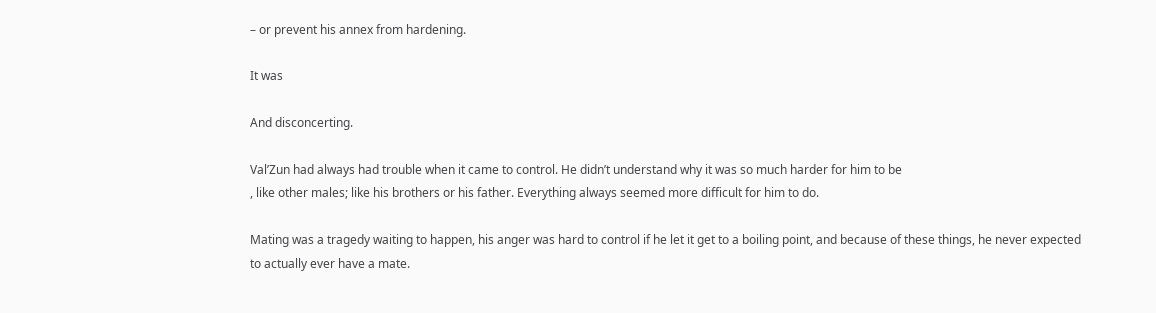– or prevent his annex from hardening.

It was

And disconcerting.

Val’Zun had always had trouble when it came to control. He didn’t understand why it was so much harder for him to be
, like other males; like his brothers or his father. Everything always seemed more difficult for him to do.

Mating was a tragedy waiting to happen, his anger was hard to control if he let it get to a boiling point, and because of these things, he never expected to actually ever have a mate.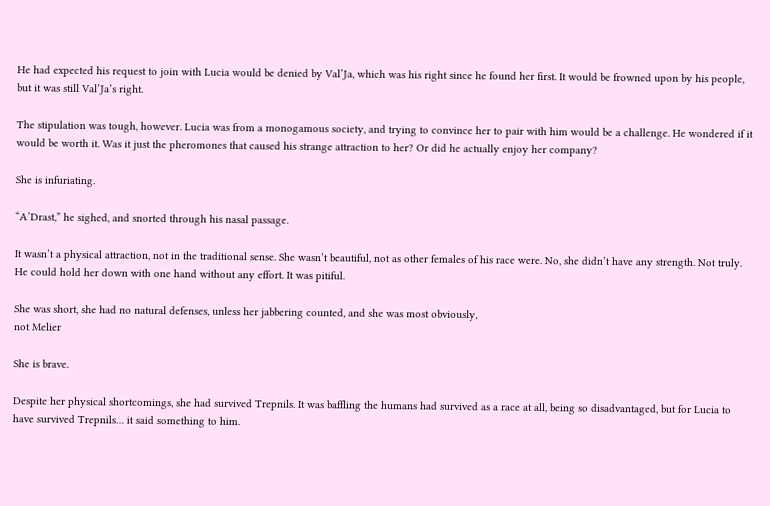He had expected his request to join with Lucia would be denied by Val’Ja, which was his right since he found her first. It would be frowned upon by his people, but it was still Val’Ja’s right.

The stipulation was tough, however. Lucia was from a monogamous society, and trying to convince her to pair with him would be a challenge. He wondered if it would be worth it. Was it just the pheromones that caused his strange attraction to her? Or did he actually enjoy her company?

She is infuriating.

“A’Drast,” he sighed, and snorted through his nasal passage.

It wasn’t a physical attraction, not in the traditional sense. She wasn’t beautiful, not as other females of his race were. No, she didn’t have any strength. Not truly. He could hold her down with one hand without any effort. It was pitiful.

She was short, she had no natural defenses, unless her jabbering counted, and she was most obviously,
not Melier

She is brave.

Despite her physical shortcomings, she had survived Trepnils. It was baffling the humans had survived as a race at all, being so disadvantaged, but for Lucia to have survived Trepnils… it said something to him.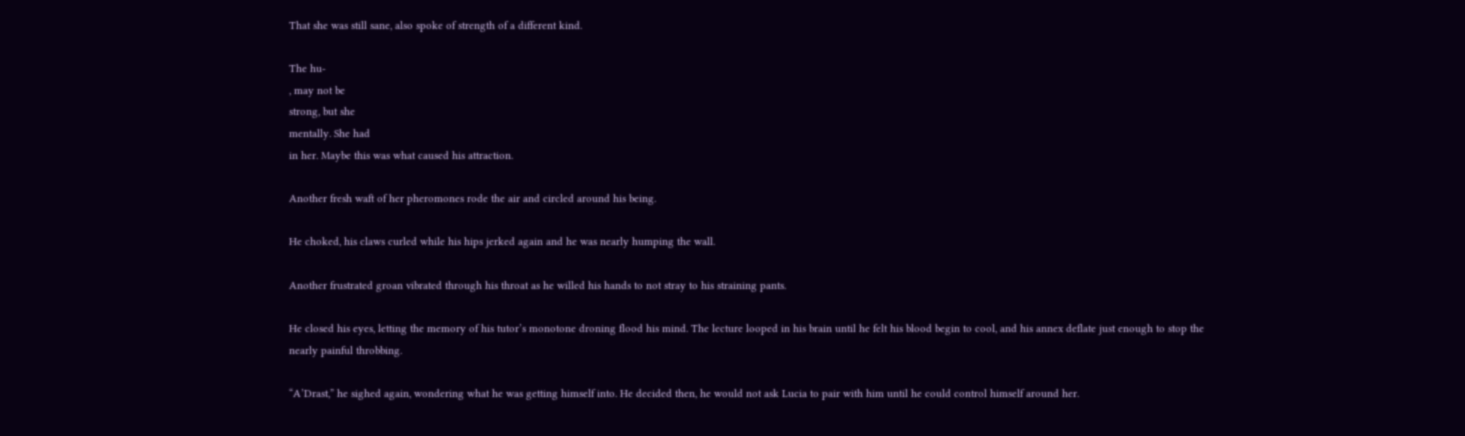That she was still sane, also spoke of strength of a different kind.

The hu-
, may not be
strong, but she
mentally. She had
in her. Maybe this was what caused his attraction.

Another fresh waft of her pheromones rode the air and circled around his being.

He choked, his claws curled while his hips jerked again and he was nearly humping the wall.

Another frustrated groan vibrated through his throat as he willed his hands to not stray to his straining pants.

He closed his eyes, letting the memory of his tutor’s monotone droning flood his mind. The lecture looped in his brain until he felt his blood begin to cool, and his annex deflate just enough to stop the nearly painful throbbing.

“A’Drast,” he sighed again, wondering what he was getting himself into. He decided then, he would not ask Lucia to pair with him until he could control himself around her.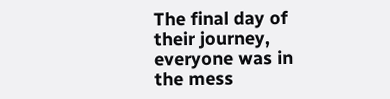The final day of their journey, everyone was in the mess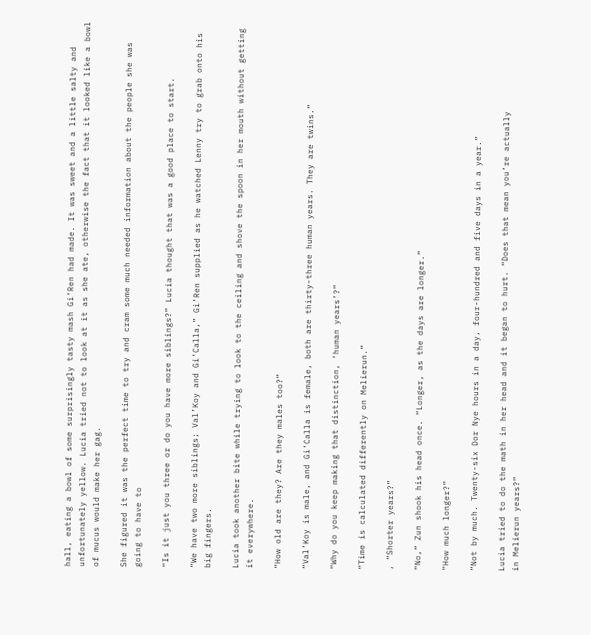hall, eating a bowl of some surprisingly tasty mash Gi’Ren had made. It was sweet and a little salty and unfortunately yellow. Lucia tried not to look at it as she ate, otherwise the fact that it looked like a bowl of mucus would make her gag.

She figured it was the perfect time to try and cram some much needed information about the people she was going to have to

“Is it just you three or do you have more siblings?” Lucia thought that was a good place to start.

“We have two more siblings; Val’Koy and Gi’Calla,” Gi’Ren supplied as he watched Lenny try to grab onto his big fingers.

Lucia took another bite while trying to look to the ceiling and shove the spoon in her mouth without getting it everywhere.

“How old are they? Are they males too?”

“Val’Koy is male, and Gi’Calla is female, both are thirty-three human years. They are twins.”

“Why do you keep making that distinction, ‘human years’?”

“Time is calculated differently on Melierun.”

, “Shorter years?”

“No,” Zun shook his head once. “Longer, as the days are longer.”

“How much longer?”

“Not by much. Twenty-six Dor Nye hours in a day, four-hundred and five days in a year.”

Lucia tried to do the math in her head and it began to hurt. “Does that mean you’re actually
in Melierun years?”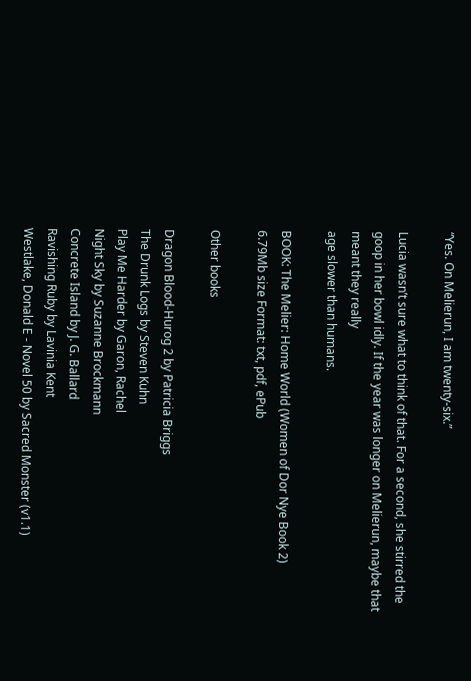“Yes. On Melierun, I am twenty-six.”

Lucia wasn’t sure what to think of that. For a second, she stirred the goop in her bowl idly. If the year was longer on Melierun, maybe that meant they really
age slower than humans.

BOOK: The Melier: Home World (Women of Dor Nye Book 2)
6.79Mb size Format: txt, pdf, ePub

Other books

Dragon Blood-Hurog 2 by Patricia Briggs
The Drunk Logs by Steven Kuhn
Play Me Harder by Garon, Rachel
Night Sky by Suzanne Brockmann
Concrete Island by J. G. Ballard
Ravishing Ruby by Lavinia Kent
Westlake, Donald E - Novel 50 by Sacred Monster (v1.1)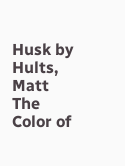Husk by Hults, Matt
The Color of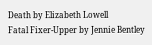Death by Elizabeth Lowell
Fatal Fixer-Upper by Jennie Bentley